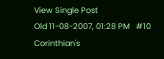View Single Post
Old 11-08-2007, 01:28 PM   #10
Corinthian's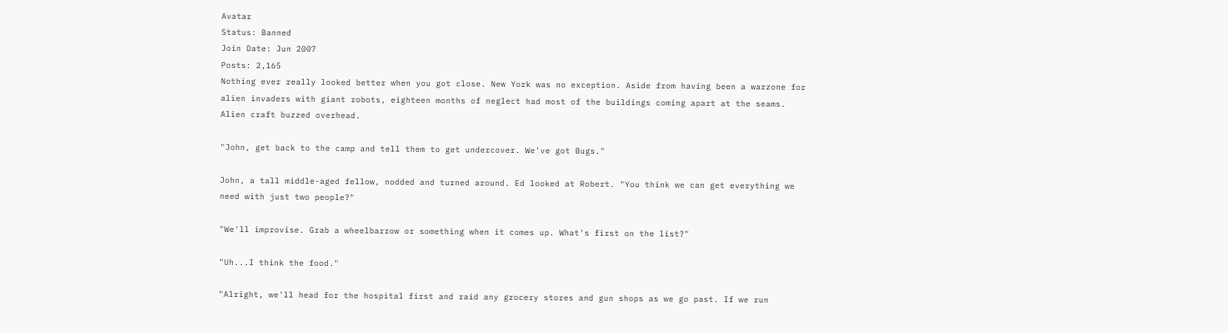Avatar
Status: Banned
Join Date: Jun 2007
Posts: 2,165
Nothing ever really looked better when you got close. New York was no exception. Aside from having been a warzone for alien invaders with giant robots, eighteen months of neglect had most of the buildings coming apart at the seams. Alien craft buzzed overhead.

"John, get back to the camp and tell them to get undercover. We've got Bugs."

John, a tall middle-aged fellow, nodded and turned around. Ed looked at Robert. "You think we can get everything we need with just two people?"

"We'll improvise. Grab a wheelbarrow or something when it comes up. What's first on the list?"

"Uh...I think the food."

"Alright, we'll head for the hospital first and raid any grocery stores and gun shops as we go past. If we run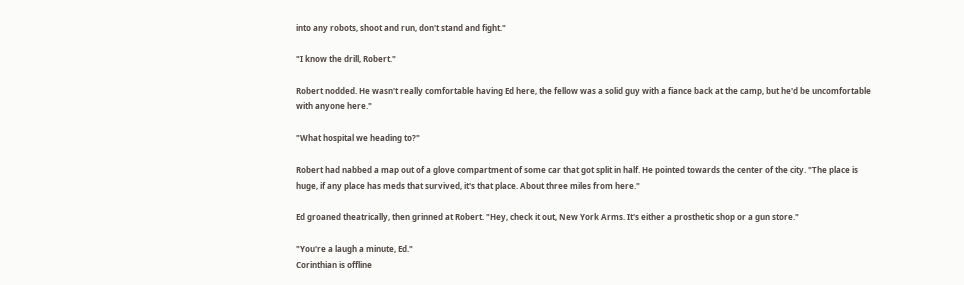into any robots, shoot and run, don't stand and fight."

"I know the drill, Robert."

Robert nodded. He wasn't really comfortable having Ed here, the fellow was a solid guy with a fiance back at the camp, but he'd be uncomfortable with anyone here."

"What hospital we heading to?"

Robert had nabbed a map out of a glove compartment of some car that got split in half. He pointed towards the center of the city. "The place is huge, if any place has meds that survived, it's that place. About three miles from here."

Ed groaned theatrically, then grinned at Robert. "Hey, check it out, New York Arms. It's either a prosthetic shop or a gun store."

"You're a laugh a minute, Ed."
Corinthian is offline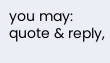you may: quote & reply,